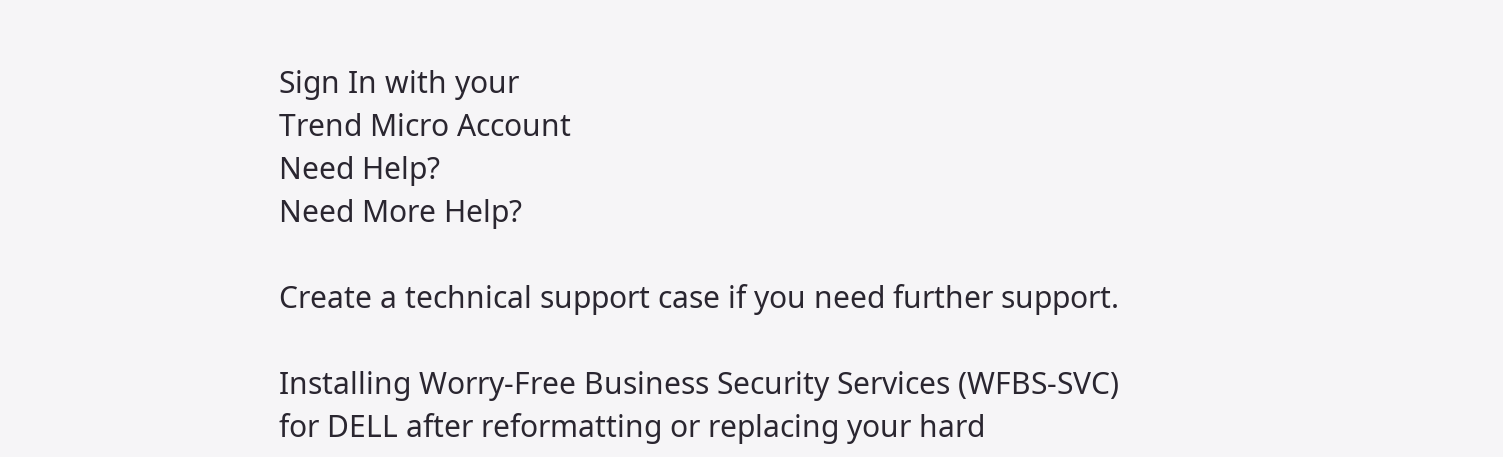Sign In with your
Trend Micro Account
Need Help?
Need More Help?

Create a technical support case if you need further support.

Installing Worry-Free Business Security Services (WFBS-SVC) for DELL after reformatting or replacing your hard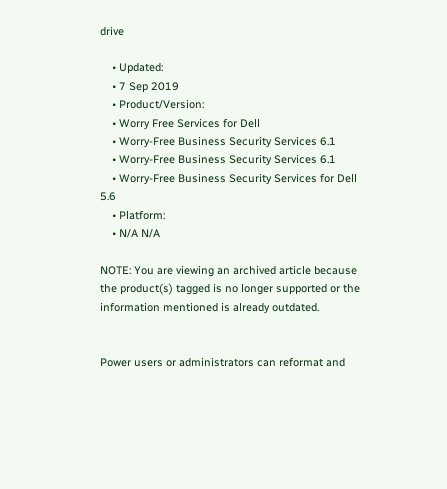drive

    • Updated:
    • 7 Sep 2019
    • Product/Version:
    • Worry Free Services for Dell
    • Worry-Free Business Security Services 6.1
    • Worry-Free Business Security Services 6.1
    • Worry-Free Business Security Services for Dell 5.6
    • Platform:
    • N/A N/A

NOTE: You are viewing an archived article because the product(s) tagged is no longer supported or the information mentioned is already outdated.


Power users or administrators can reformat and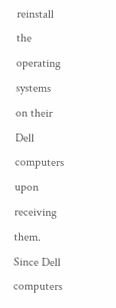reinstall the operating systems on their Dell computers upon receiving them. Since Dell computers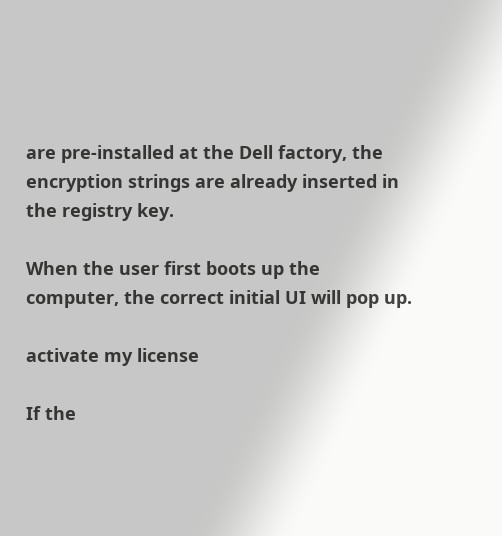are pre-installed at the Dell factory, the encryption strings are already inserted in the registry key.

When the user first boots up the computer, the correct initial UI will pop up.

activate my license

If the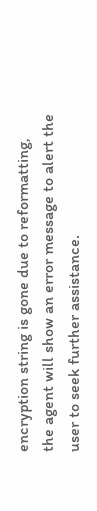encryption string is gone due to reformatting, the agent will show an error message to alert the user to seek further assistance.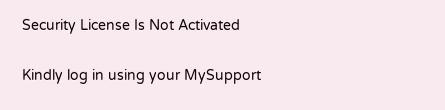Security License Is Not Activated

Kindly log in using your MySupport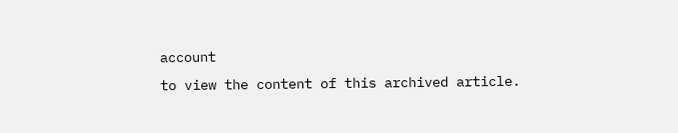account
to view the content of this archived article.